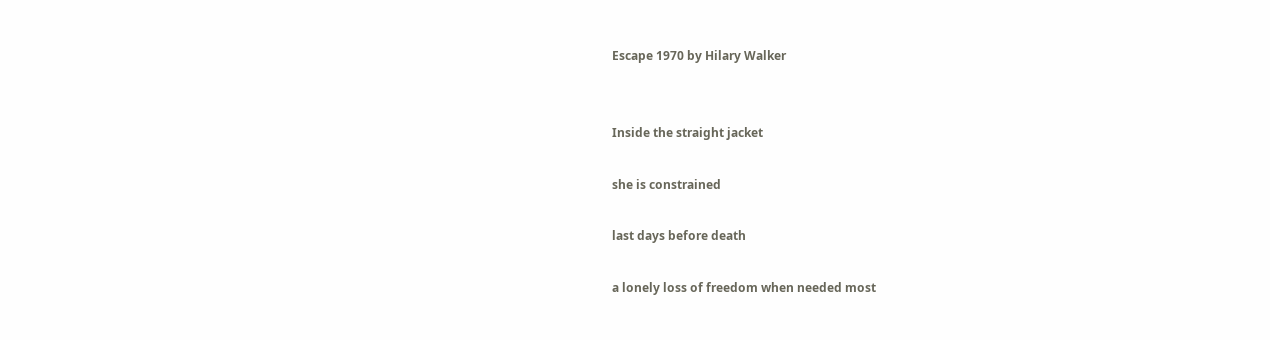Escape 1970 by Hilary Walker


Inside the straight jacket

she is constrained

last days before death

a lonely loss of freedom when needed most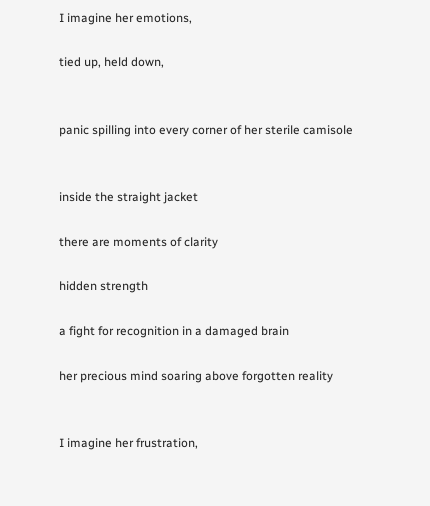I imagine her emotions,

tied up, held down,


panic spilling into every corner of her sterile camisole


inside the straight jacket

there are moments of clarity

hidden strength

a fight for recognition in a damaged brain

her precious mind soaring above forgotten reality


I imagine her frustration,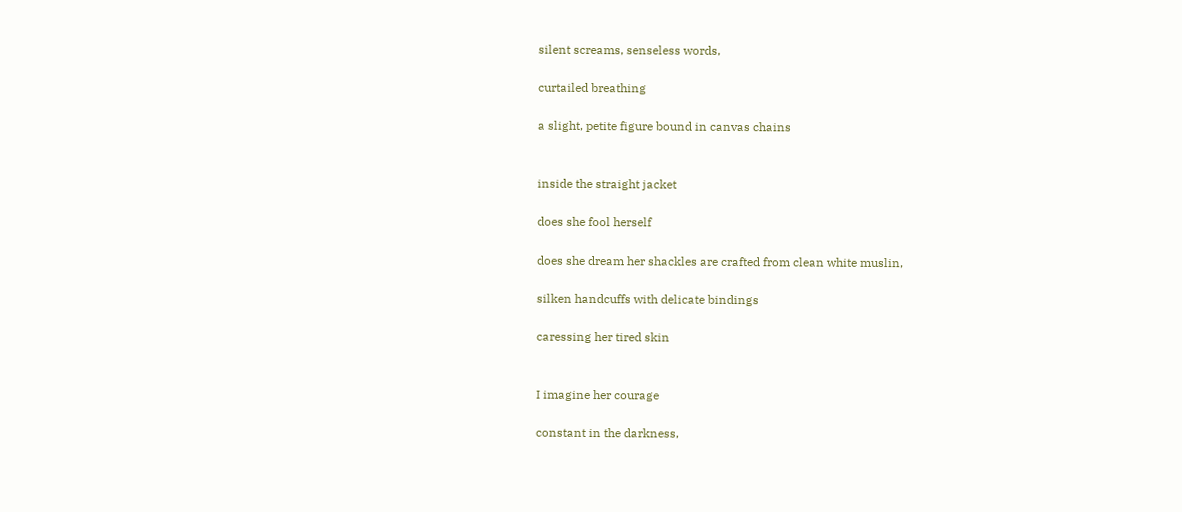silent screams, senseless words,

curtailed breathing

a slight, petite figure bound in canvas chains


inside the straight jacket

does she fool herself

does she dream her shackles are crafted from clean white muslin,

silken handcuffs with delicate bindings

caressing her tired skin


I imagine her courage

constant in the darkness,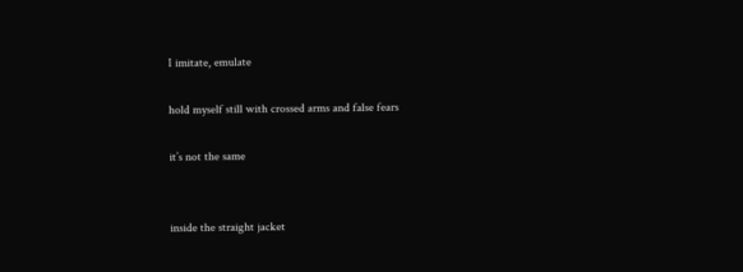I imitate, emulate

hold myself still with crossed arms and false fears

it’s not the same


inside the straight jacket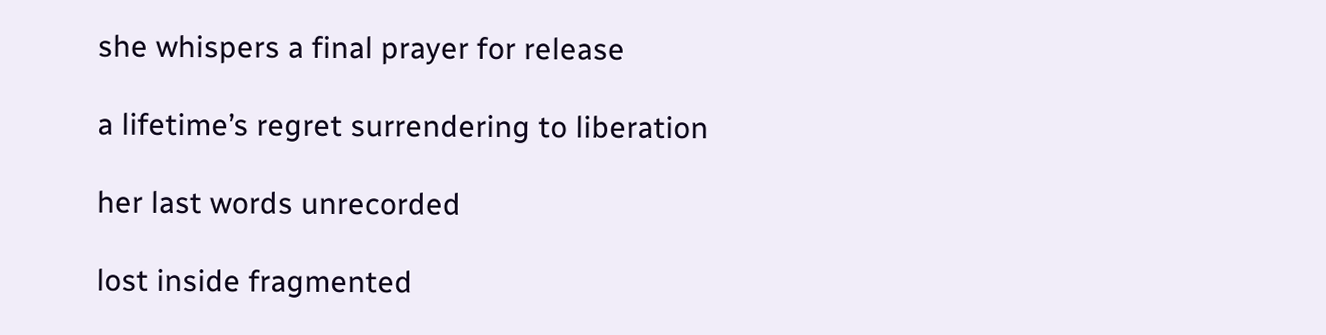she whispers a final prayer for release

a lifetime’s regret surrendering to liberation

her last words unrecorded

lost inside fragmented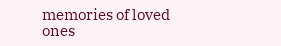memories of loved ones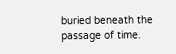buried beneath the passage of time.